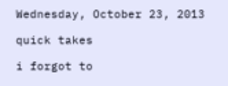Wednesday, October 23, 2013

quick takes

i forgot to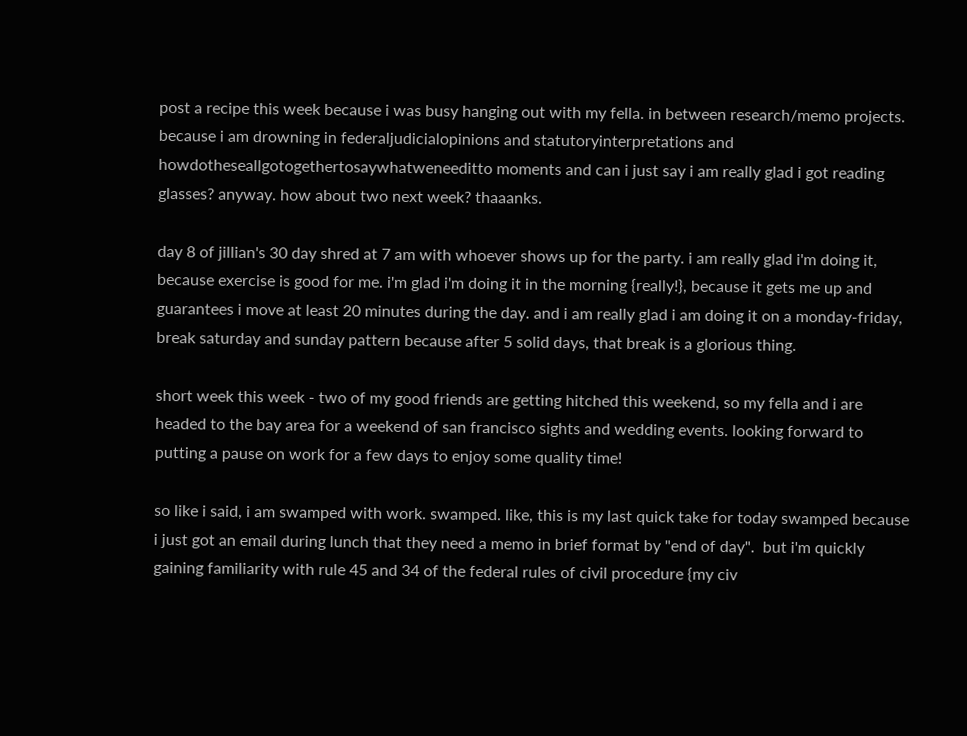post a recipe this week because i was busy hanging out with my fella. in between research/memo projects. because i am drowning in federaljudicialopinions and statutoryinterpretations and howdotheseallgotogethertosaywhatweneeditto moments and can i just say i am really glad i got reading glasses? anyway. how about two next week? thaaanks.

day 8 of jillian's 30 day shred at 7 am with whoever shows up for the party. i am really glad i'm doing it, because exercise is good for me. i'm glad i'm doing it in the morning {really!}, because it gets me up and guarantees i move at least 20 minutes during the day. and i am really glad i am doing it on a monday-friday, break saturday and sunday pattern because after 5 solid days, that break is a glorious thing.

short week this week - two of my good friends are getting hitched this weekend, so my fella and i are headed to the bay area for a weekend of san francisco sights and wedding events. looking forward to putting a pause on work for a few days to enjoy some quality time!

so like i said, i am swamped with work. swamped. like, this is my last quick take for today swamped because i just got an email during lunch that they need a memo in brief format by "end of day".  but i'm quickly gaining familiarity with rule 45 and 34 of the federal rules of civil procedure {my civ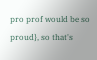pro prof would be so proud}, so that's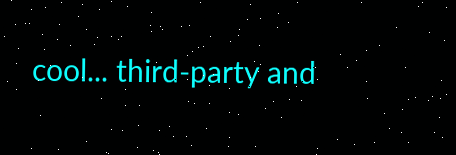cool... third-party and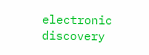electronic discovery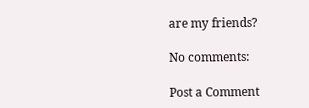are my friends?

No comments:

Post a Comment